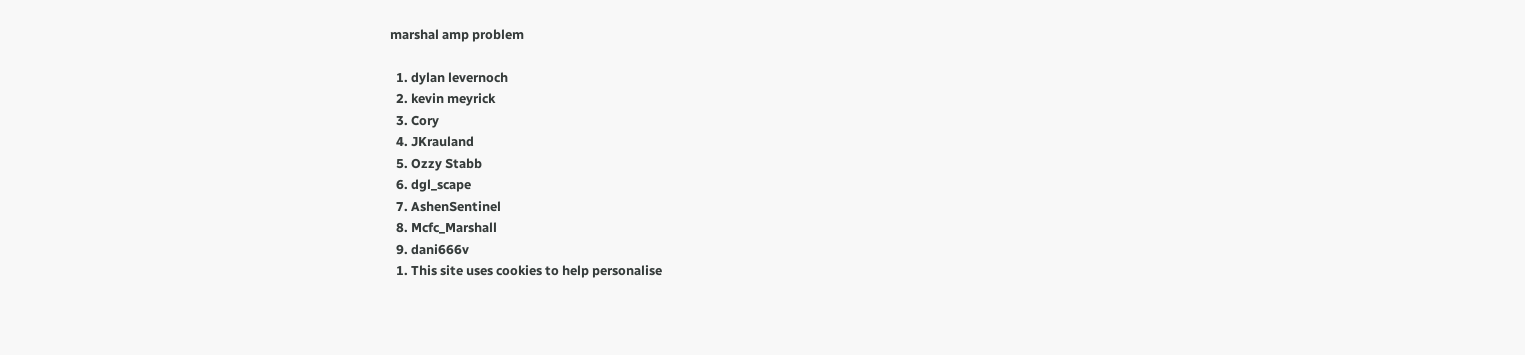marshal amp problem

  1. dylan levernoch
  2. kevin meyrick
  3. Cory
  4. JKrauland
  5. Ozzy Stabb
  6. dgl_scape
  7. AshenSentinel
  8. Mcfc_Marshall
  9. dani666v
  1. This site uses cookies to help personalise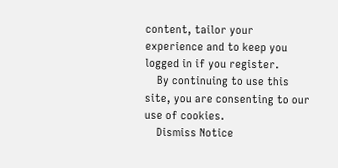content, tailor your experience and to keep you logged in if you register.
    By continuing to use this site, you are consenting to our use of cookies.
    Dismiss Notice